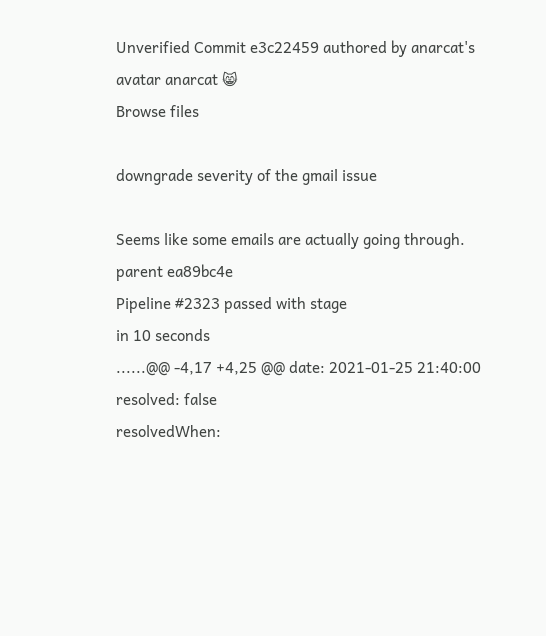Unverified Commit e3c22459 authored by anarcat's avatar anarcat 😸
Browse files

downgrade severity of the gmail issue

Seems like some emails are actually going through.
parent ea89bc4e
Pipeline #2323 passed with stage
in 10 seconds
......@@ -4,17 +4,25 @@ date: 2021-01-25 21:40:00
resolved: false
resolvedWhen: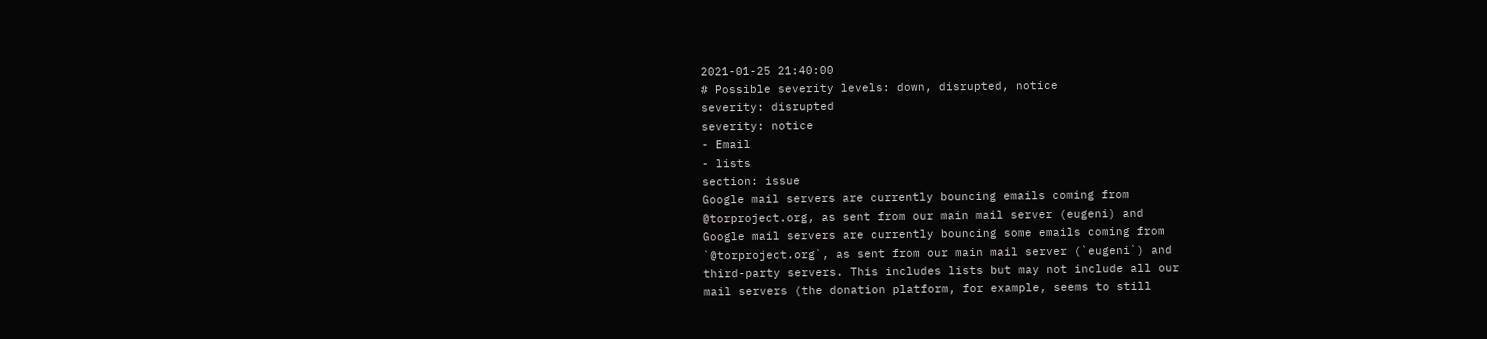2021-01-25 21:40:00
# Possible severity levels: down, disrupted, notice
severity: disrupted
severity: notice
- Email
- lists
section: issue
Google mail servers are currently bouncing emails coming from
@torproject.org, as sent from our main mail server (eugeni) and
Google mail servers are currently bouncing some emails coming from
`@torproject.org`, as sent from our main mail server (`eugeni`) and
third-party servers. This includes lists but may not include all our
mail servers (the donation platform, for example, seems to still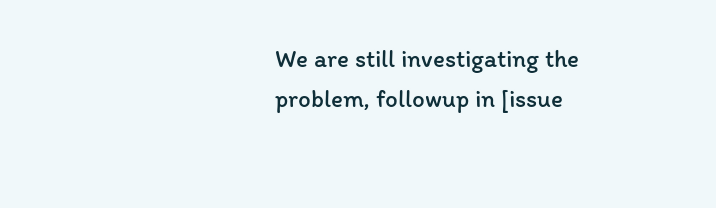We are still investigating the problem, followup in [issue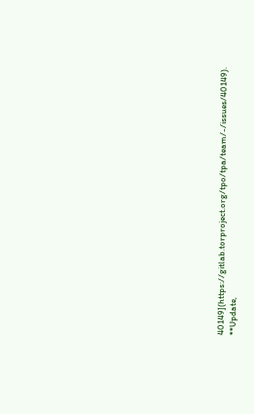40149](https://gitlab.torproject.org/tpo/tpa/team/-/issues/40149).
**Update,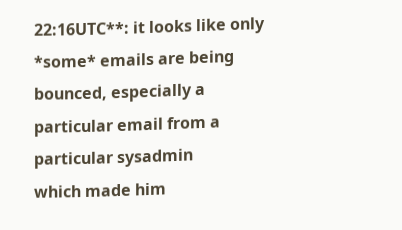22:16UTC**: it looks like only *some* emails are being
bounced, especially a particular email from a particular sysadmin
which made him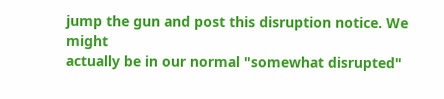jump the gun and post this disruption notice. We might
actually be in our normal "somewhat disrupted"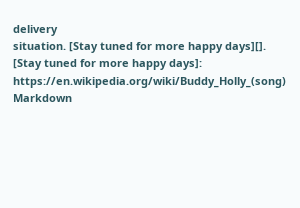delivery
situation. [Stay tuned for more happy days][].
[Stay tuned for more happy days]: https://en.wikipedia.org/wiki/Buddy_Holly_(song)
Markdown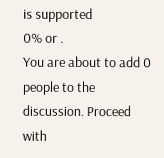is supported
0% or .
You are about to add 0 people to the discussion. Proceed with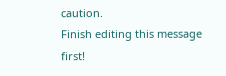caution.
Finish editing this message first!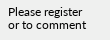Please register or to comment